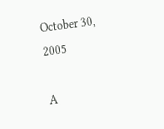October 30, 2005

A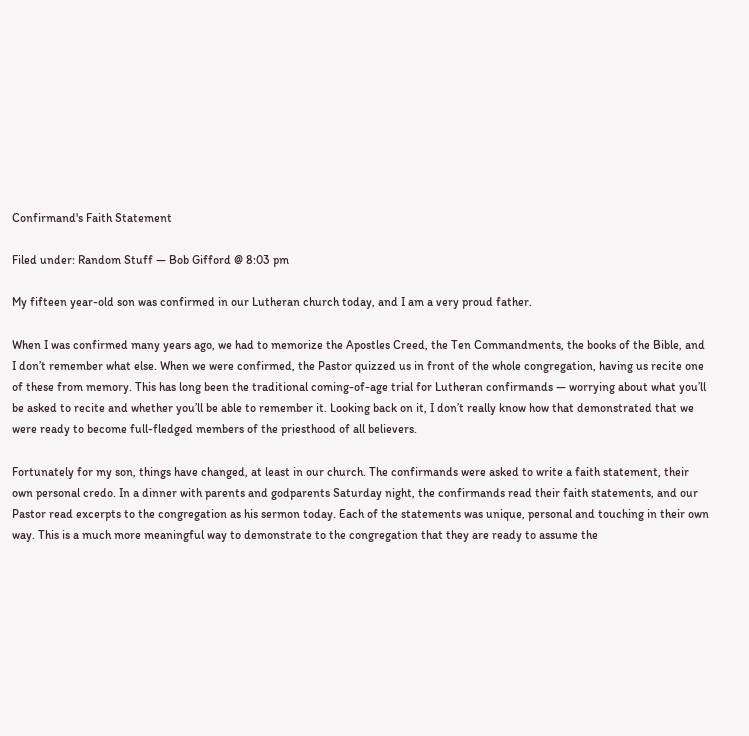Confirmand's Faith Statement

Filed under: Random Stuff — Bob Gifford @ 8:03 pm

My fifteen year-old son was confirmed in our Lutheran church today, and I am a very proud father.

When I was confirmed many years ago, we had to memorize the Apostles Creed, the Ten Commandments, the books of the Bible, and I don’t remember what else. When we were confirmed, the Pastor quizzed us in front of the whole congregation, having us recite one of these from memory. This has long been the traditional coming-of-age trial for Lutheran confirmands — worrying about what you’ll be asked to recite and whether you’ll be able to remember it. Looking back on it, I don’t really know how that demonstrated that we were ready to become full-fledged members of the priesthood of all believers.

Fortunately for my son, things have changed, at least in our church. The confirmands were asked to write a faith statement, their own personal credo. In a dinner with parents and godparents Saturday night, the confirmands read their faith statements, and our Pastor read excerpts to the congregation as his sermon today. Each of the statements was unique, personal and touching in their own way. This is a much more meaningful way to demonstrate to the congregation that they are ready to assume the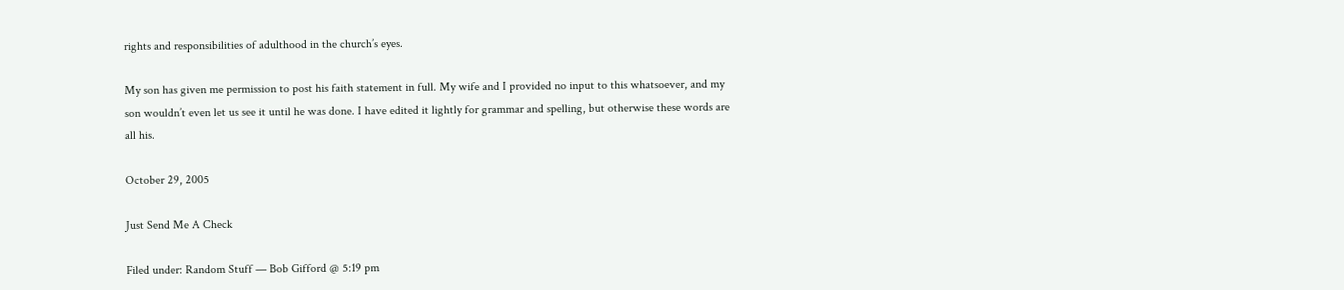rights and responsibilities of adulthood in the church’s eyes.

My son has given me permission to post his faith statement in full. My wife and I provided no input to this whatsoever, and my son wouldn’t even let us see it until he was done. I have edited it lightly for grammar and spelling, but otherwise these words are all his.

October 29, 2005

Just Send Me A Check

Filed under: Random Stuff — Bob Gifford @ 5:19 pm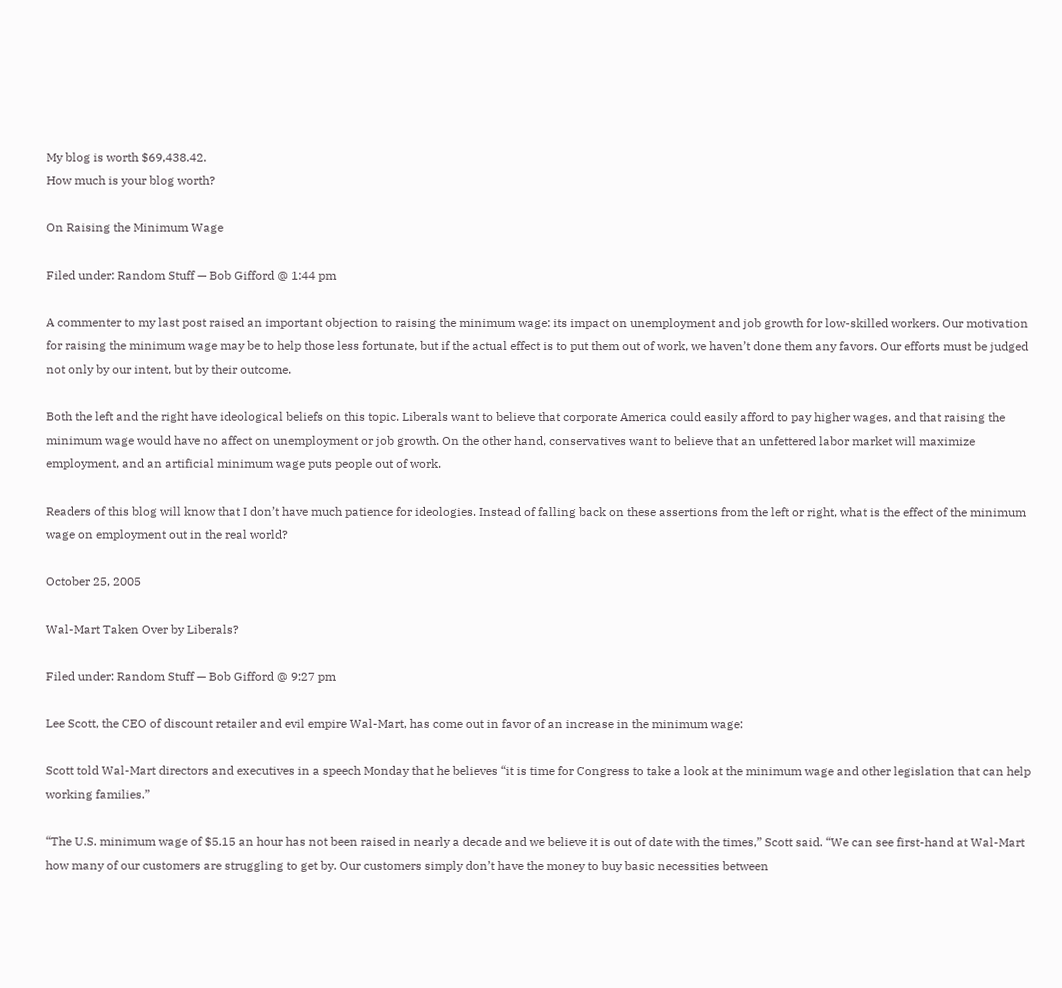My blog is worth $69,438.42.
How much is your blog worth?

On Raising the Minimum Wage

Filed under: Random Stuff — Bob Gifford @ 1:44 pm

A commenter to my last post raised an important objection to raising the minimum wage: its impact on unemployment and job growth for low-skilled workers. Our motivation for raising the minimum wage may be to help those less fortunate, but if the actual effect is to put them out of work, we haven’t done them any favors. Our efforts must be judged not only by our intent, but by their outcome.

Both the left and the right have ideological beliefs on this topic. Liberals want to believe that corporate America could easily afford to pay higher wages, and that raising the minimum wage would have no affect on unemployment or job growth. On the other hand, conservatives want to believe that an unfettered labor market will maximize employment, and an artificial minimum wage puts people out of work.

Readers of this blog will know that I don’t have much patience for ideologies. Instead of falling back on these assertions from the left or right, what is the effect of the minimum wage on employment out in the real world?

October 25, 2005

Wal-Mart Taken Over by Liberals?

Filed under: Random Stuff — Bob Gifford @ 9:27 pm

Lee Scott, the CEO of discount retailer and evil empire Wal-Mart, has come out in favor of an increase in the minimum wage:

Scott told Wal-Mart directors and executives in a speech Monday that he believes “it is time for Congress to take a look at the minimum wage and other legislation that can help working families.”

“The U.S. minimum wage of $5.15 an hour has not been raised in nearly a decade and we believe it is out of date with the times,” Scott said. “We can see first-hand at Wal-Mart how many of our customers are struggling to get by. Our customers simply don’t have the money to buy basic necessities between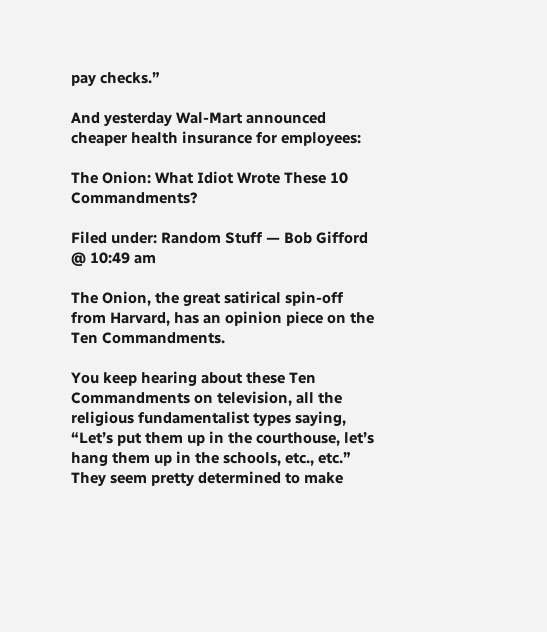pay checks.”

And yesterday Wal-Mart announced cheaper health insurance for employees:

The Onion: What Idiot Wrote These 10 Commandments?

Filed under: Random Stuff — Bob Gifford @ 10:49 am

The Onion, the great satirical spin-off from Harvard, has an opinion piece on the Ten Commandments.

You keep hearing about these Ten Commandments on television, all the religious fundamentalist types saying, “Let’s put them up in the courthouse, let’s hang them up in the schools, etc., etc.” They seem pretty determined to make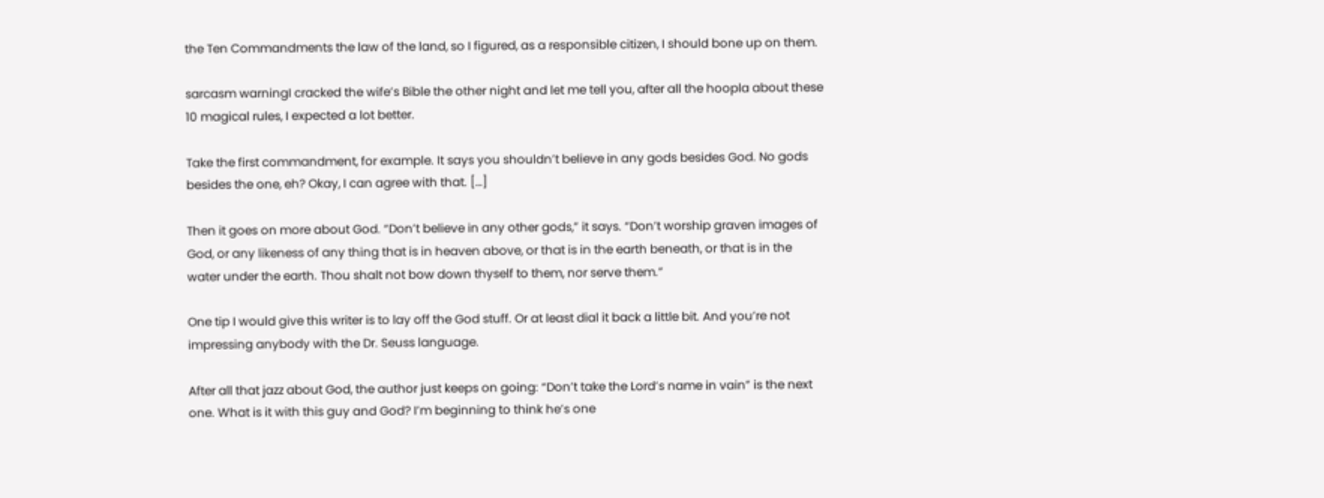the Ten Commandments the law of the land, so I figured, as a responsible citizen, I should bone up on them.

sarcasm warningI cracked the wife’s Bible the other night and let me tell you, after all the hoopla about these 10 magical rules, I expected a lot better.

Take the first commandment, for example. It says you shouldn’t believe in any gods besides God. No gods besides the one, eh? Okay, I can agree with that. […]

Then it goes on more about God. “Don’t believe in any other gods,” it says. “Don’t worship graven images of God, or any likeness of any thing that is in heaven above, or that is in the earth beneath, or that is in the water under the earth. Thou shalt not bow down thyself to them, nor serve them.”

One tip I would give this writer is to lay off the God stuff. Or at least dial it back a little bit. And you’re not impressing anybody with the Dr. Seuss language.

After all that jazz about God, the author just keeps on going: “Don’t take the Lord’s name in vain” is the next one. What is it with this guy and God? I’m beginning to think he’s one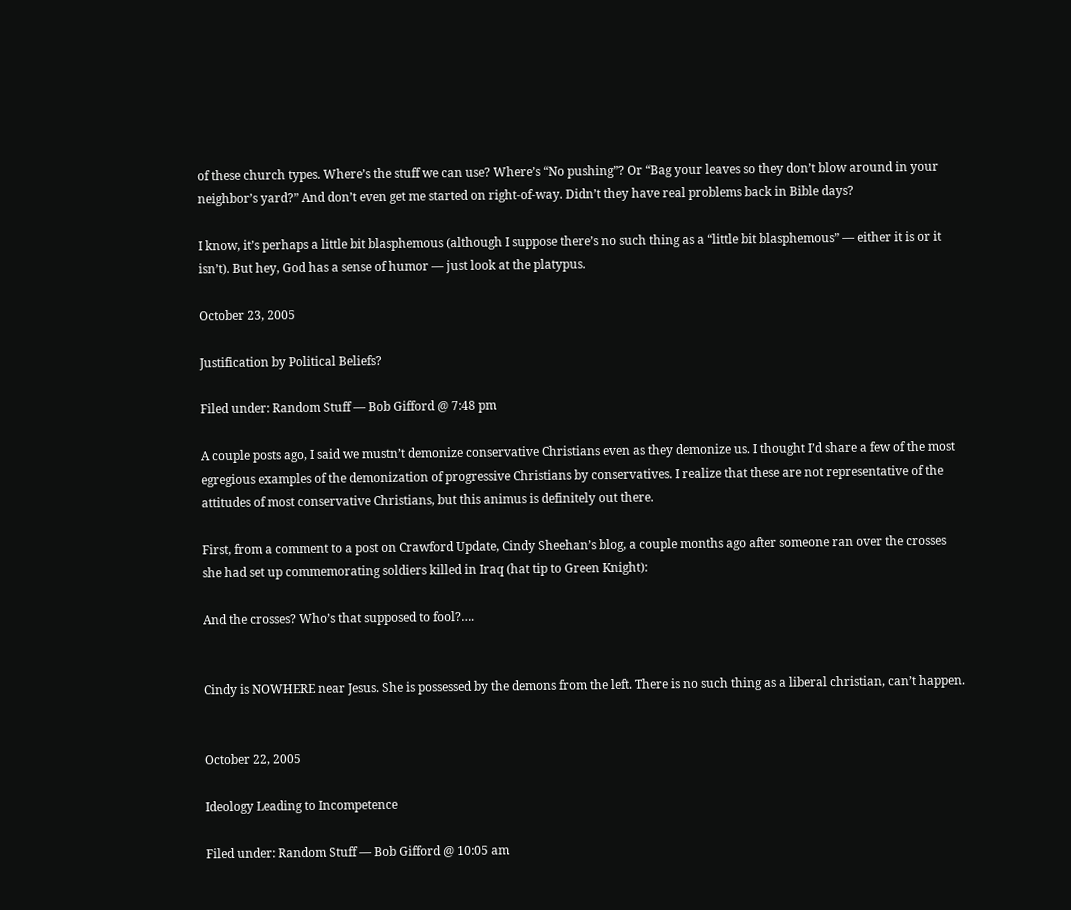of these church types. Where’s the stuff we can use? Where’s “No pushing”? Or “Bag your leaves so they don’t blow around in your neighbor’s yard?” And don’t even get me started on right-of-way. Didn’t they have real problems back in Bible days?

I know, it’s perhaps a little bit blasphemous (although I suppose there’s no such thing as a “little bit blasphemous” — either it is or it isn’t). But hey, God has a sense of humor — just look at the platypus.

October 23, 2005

Justification by Political Beliefs?

Filed under: Random Stuff — Bob Gifford @ 7:48 pm

A couple posts ago, I said we mustn’t demonize conservative Christians even as they demonize us. I thought I’d share a few of the most egregious examples of the demonization of progressive Christians by conservatives. I realize that these are not representative of the attitudes of most conservative Christians, but this animus is definitely out there.

First, from a comment to a post on Crawford Update, Cindy Sheehan’s blog, a couple months ago after someone ran over the crosses she had set up commemorating soldiers killed in Iraq (hat tip to Green Knight):

And the crosses? Who’s that supposed to fool?….


Cindy is NOWHERE near Jesus. She is possessed by the demons from the left. There is no such thing as a liberal christian, can’t happen.


October 22, 2005

Ideology Leading to Incompetence

Filed under: Random Stuff — Bob Gifford @ 10:05 am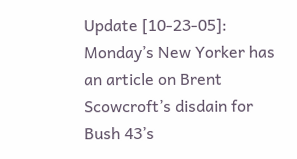Update [10-23-05]: Monday’s New Yorker has an article on Brent Scowcroft’s disdain for Bush 43’s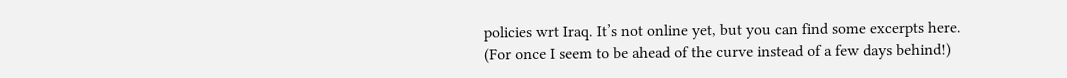policies wrt Iraq. It’s not online yet, but you can find some excerpts here. (For once I seem to be ahead of the curve instead of a few days behind!)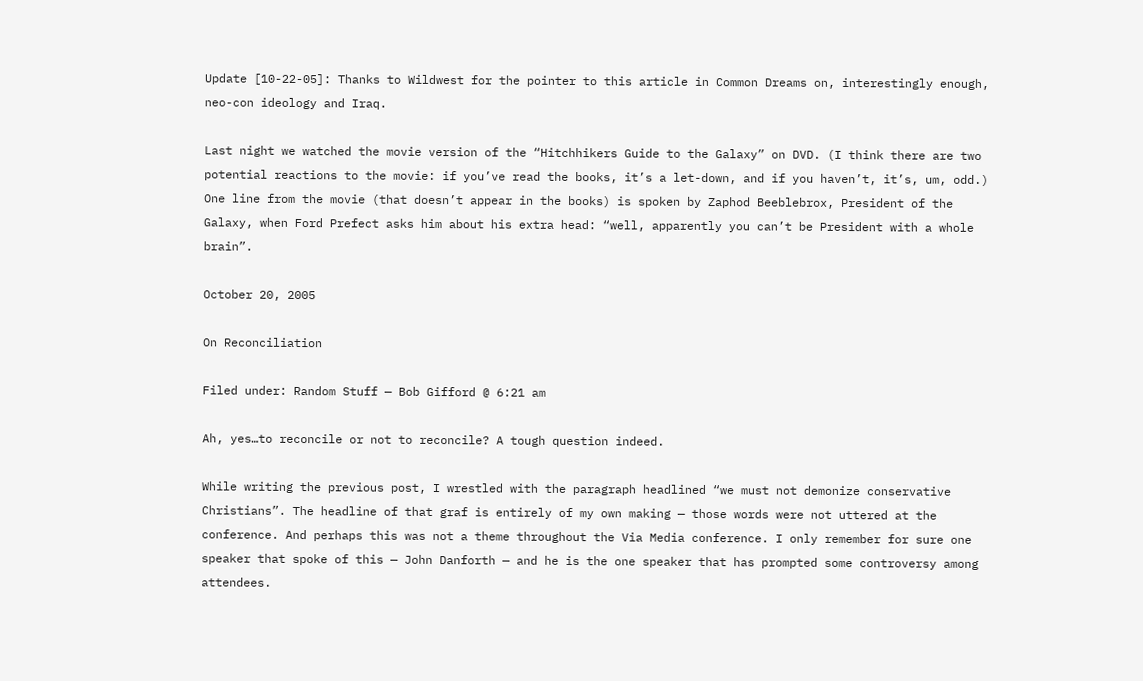Update [10-22-05]: Thanks to Wildwest for the pointer to this article in Common Dreams on, interestingly enough, neo-con ideology and Iraq.

Last night we watched the movie version of the “Hitchhikers Guide to the Galaxy” on DVD. (I think there are two potential reactions to the movie: if you’ve read the books, it’s a let-down, and if you haven’t, it’s, um, odd.) One line from the movie (that doesn’t appear in the books) is spoken by Zaphod Beeblebrox, President of the Galaxy, when Ford Prefect asks him about his extra head: “well, apparently you can’t be President with a whole brain”.

October 20, 2005

On Reconciliation

Filed under: Random Stuff — Bob Gifford @ 6:21 am

Ah, yes…to reconcile or not to reconcile? A tough question indeed.

While writing the previous post, I wrestled with the paragraph headlined “we must not demonize conservative Christians”. The headline of that graf is entirely of my own making — those words were not uttered at the conference. And perhaps this was not a theme throughout the Via Media conference. I only remember for sure one speaker that spoke of this — John Danforth — and he is the one speaker that has prompted some controversy among attendees.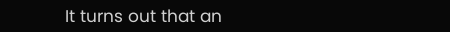It turns out that an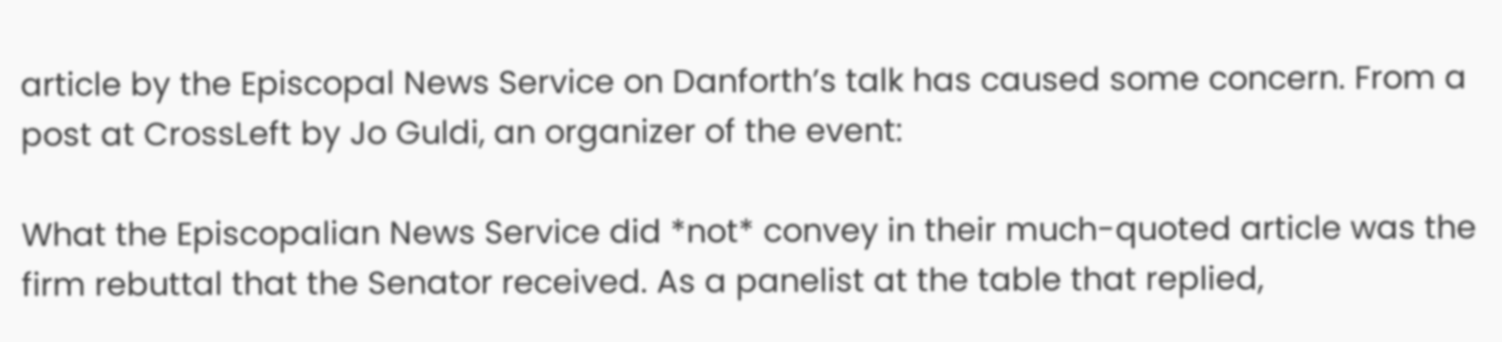article by the Episcopal News Service on Danforth’s talk has caused some concern. From a post at CrossLeft by Jo Guldi, an organizer of the event:

What the Episcopalian News Service did *not* convey in their much-quoted article was the firm rebuttal that the Senator received. As a panelist at the table that replied,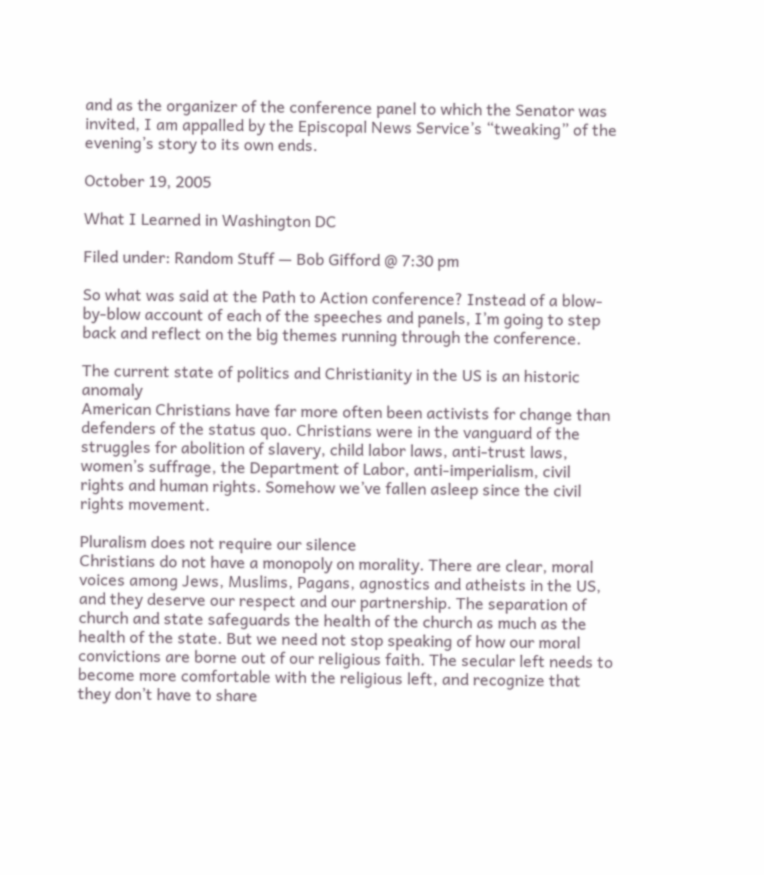and as the organizer of the conference panel to which the Senator was invited, I am appalled by the Episcopal News Service’s “tweaking” of the evening’s story to its own ends.

October 19, 2005

What I Learned in Washington DC

Filed under: Random Stuff — Bob Gifford @ 7:30 pm

So what was said at the Path to Action conference? Instead of a blow-by-blow account of each of the speeches and panels, I’m going to step back and reflect on the big themes running through the conference.

The current state of politics and Christianity in the US is an historic anomaly
American Christians have far more often been activists for change than defenders of the status quo. Christians were in the vanguard of the struggles for abolition of slavery, child labor laws, anti-trust laws, women’s suffrage, the Department of Labor, anti-imperialism, civil rights and human rights. Somehow we’ve fallen asleep since the civil rights movement.

Pluralism does not require our silence
Christians do not have a monopoly on morality. There are clear, moral voices among Jews, Muslims, Pagans, agnostics and atheists in the US, and they deserve our respect and our partnership. The separation of church and state safeguards the health of the church as much as the health of the state. But we need not stop speaking of how our moral convictions are borne out of our religious faith. The secular left needs to become more comfortable with the religious left, and recognize that they don’t have to share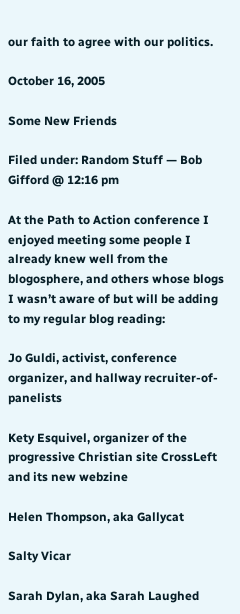our faith to agree with our politics.

October 16, 2005

Some New Friends

Filed under: Random Stuff — Bob Gifford @ 12:16 pm

At the Path to Action conference I enjoyed meeting some people I already knew well from the blogosphere, and others whose blogs I wasn’t aware of but will be adding to my regular blog reading:

Jo Guldi, activist, conference organizer, and hallway recruiter-of-panelists

Kety Esquivel, organizer of the progressive Christian site CrossLeft and its new webzine

Helen Thompson, aka Gallycat

Salty Vicar

Sarah Dylan, aka Sarah Laughed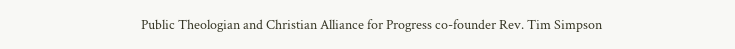Public Theologian and Christian Alliance for Progress co-founder Rev. Tim Simpson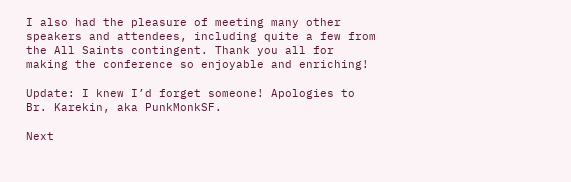I also had the pleasure of meeting many other speakers and attendees, including quite a few from the All Saints contingent. Thank you all for making the conference so enjoyable and enriching!

Update: I knew I’d forget someone! Apologies to Br. Karekin, aka PunkMonkSF.

Next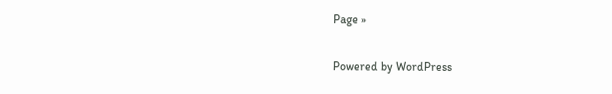Page »

Powered by WordPress